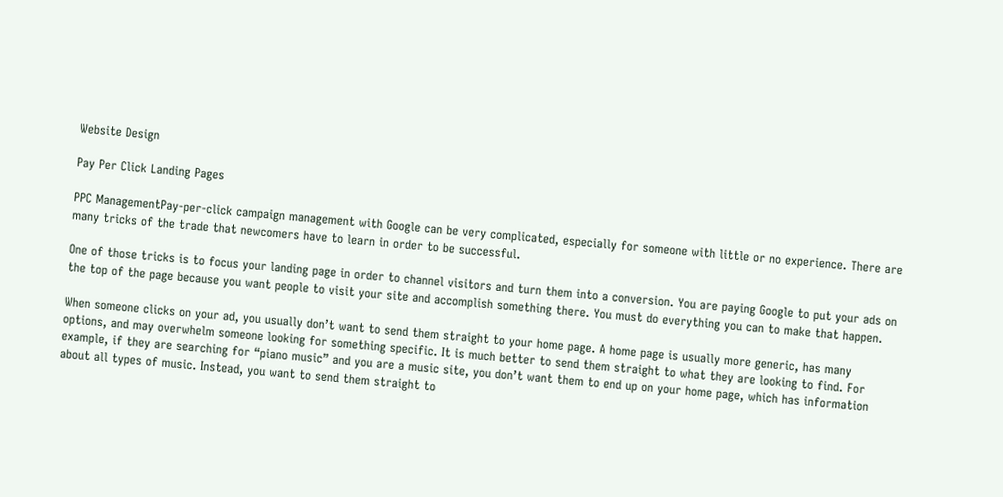Website Design

Pay Per Click Landing Pages

PPC ManagementPay-per-click campaign management with Google can be very complicated, especially for someone with little or no experience. There are many tricks of the trade that newcomers have to learn in order to be successful.

One of those tricks is to focus your landing page in order to channel visitors and turn them into a conversion. You are paying Google to put your ads on the top of the page because you want people to visit your site and accomplish something there. You must do everything you can to make that happen.

When someone clicks on your ad, you usually don’t want to send them straight to your home page. A home page is usually more generic, has many options, and may overwhelm someone looking for something specific. It is much better to send them straight to what they are looking to find. For example, if they are searching for “piano music” and you are a music site, you don’t want them to end up on your home page, which has information about all types of music. Instead, you want to send them straight to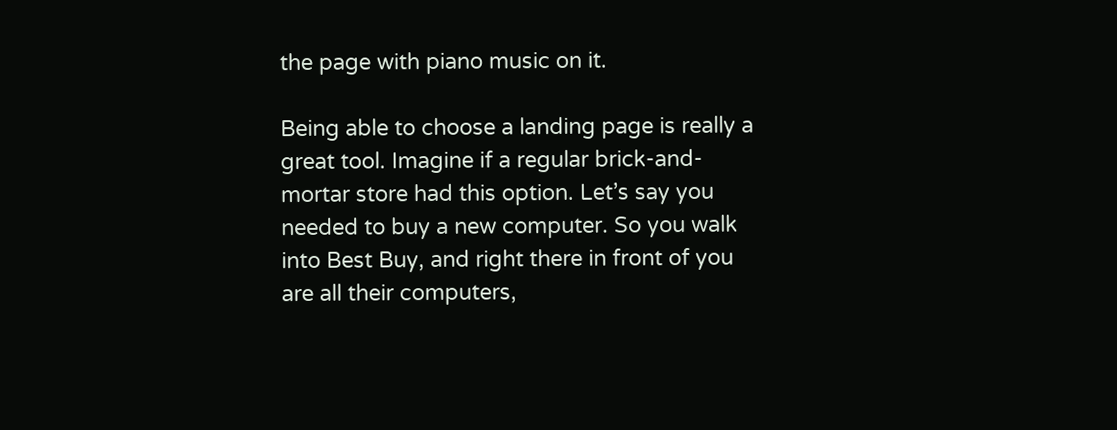the page with piano music on it.

Being able to choose a landing page is really a great tool. Imagine if a regular brick-and-mortar store had this option. Let’s say you needed to buy a new computer. So you walk into Best Buy, and right there in front of you are all their computers,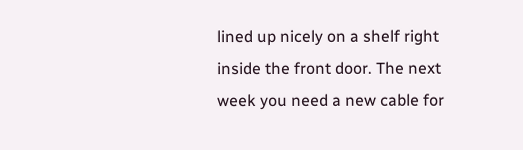lined up nicely on a shelf right inside the front door. The next week you need a new cable for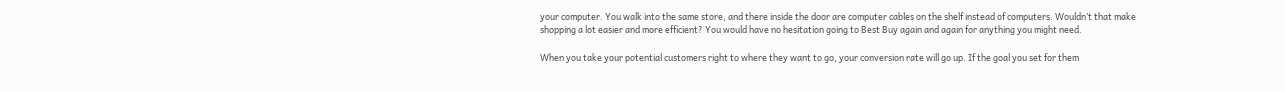your computer. You walk into the same store, and there inside the door are computer cables on the shelf instead of computers. Wouldn’t that make shopping a lot easier and more efficient? You would have no hesitation going to Best Buy again and again for anything you might need.

When you take your potential customers right to where they want to go, your conversion rate will go up. If the goal you set for them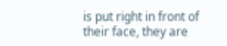is put right in front of their face, they are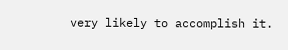very likely to accomplish it.